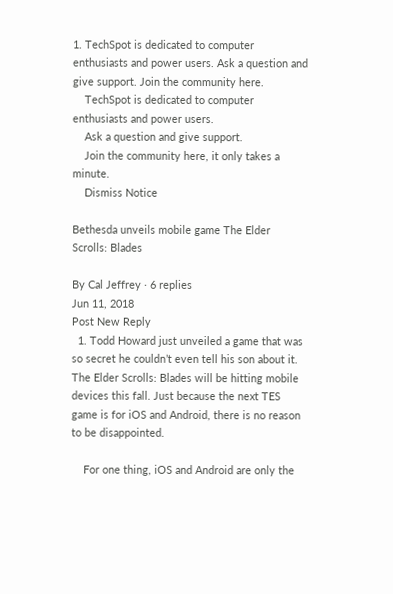1. TechSpot is dedicated to computer enthusiasts and power users. Ask a question and give support. Join the community here.
    TechSpot is dedicated to computer enthusiasts and power users.
    Ask a question and give support.
    Join the community here, it only takes a minute.
    Dismiss Notice

Bethesda unveils mobile game The Elder Scrolls: Blades

By Cal Jeffrey · 6 replies
Jun 11, 2018
Post New Reply
  1. Todd Howard just unveiled a game that was so secret he couldn’t even tell his son about it. The Elder Scrolls: Blades will be hitting mobile devices this fall. Just because the next TES game is for iOS and Android, there is no reason to be disappointed.

    For one thing, iOS and Android are only the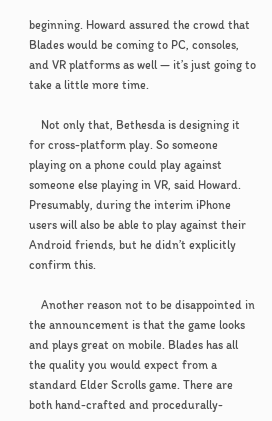beginning. Howard assured the crowd that Blades would be coming to PC, consoles, and VR platforms as well — it’s just going to take a little more time.

    Not only that, Bethesda is designing it for cross-platform play. So someone playing on a phone could play against someone else playing in VR, said Howard. Presumably, during the interim iPhone users will also be able to play against their Android friends, but he didn’t explicitly confirm this.

    Another reason not to be disappointed in the announcement is that the game looks and plays great on mobile. Blades has all the quality you would expect from a standard Elder Scrolls game. There are both hand-crafted and procedurally-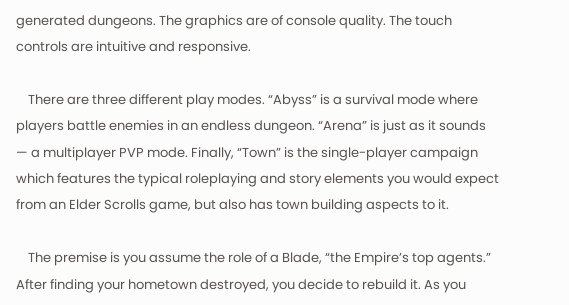generated dungeons. The graphics are of console quality. The touch controls are intuitive and responsive.

    There are three different play modes. “Abyss” is a survival mode where players battle enemies in an endless dungeon. “Arena” is just as it sounds — a multiplayer PVP mode. Finally, “Town” is the single-player campaign which features the typical roleplaying and story elements you would expect from an Elder Scrolls game, but also has town building aspects to it.

    The premise is you assume the role of a Blade, “the Empire’s top agents.” After finding your hometown destroyed, you decide to rebuild it. As you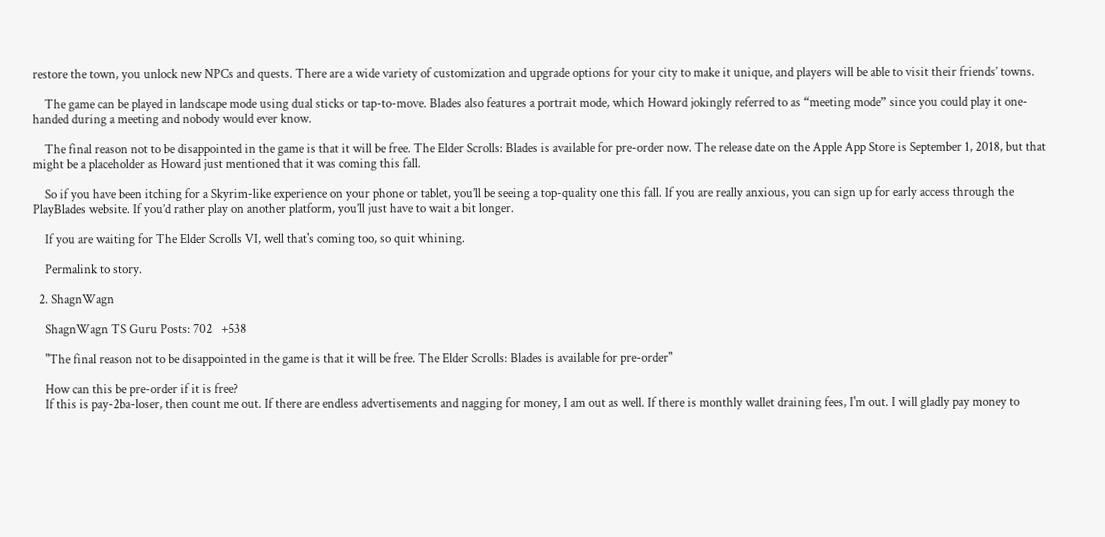restore the town, you unlock new NPCs and quests. There are a wide variety of customization and upgrade options for your city to make it unique, and players will be able to visit their friends’ towns.

    The game can be played in landscape mode using dual sticks or tap-to-move. Blades also features a portrait mode, which Howard jokingly referred to as “meeting mode” since you could play it one-handed during a meeting and nobody would ever know.

    The final reason not to be disappointed in the game is that it will be free. The Elder Scrolls: Blades is available for pre-order now. The release date on the Apple App Store is September 1, 2018, but that might be a placeholder as Howard just mentioned that it was coming this fall.

    So if you have been itching for a Skyrim-like experience on your phone or tablet, you’ll be seeing a top-quality one this fall. If you are really anxious, you can sign up for early access through the PlayBlades website. If you’d rather play on another platform, you’ll just have to wait a bit longer.

    If you are waiting for The Elder Scrolls VI, well that's coming too, so quit whining.

    Permalink to story.

  2. ShagnWagn

    ShagnWagn TS Guru Posts: 702   +538

    "The final reason not to be disappointed in the game is that it will be free. The Elder Scrolls: Blades is available for pre-order"

    How can this be pre-order if it is free?
    If this is pay-2ba-loser, then count me out. If there are endless advertisements and nagging for money, I am out as well. If there is monthly wallet draining fees, I'm out. I will gladly pay money to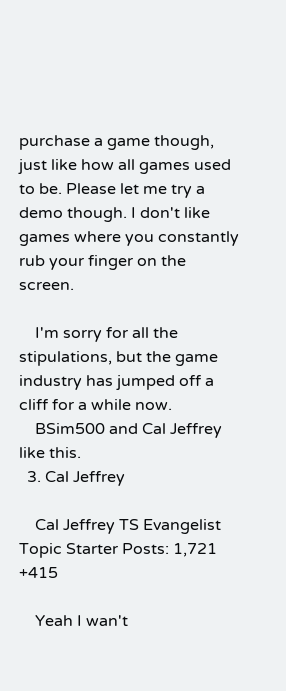purchase a game though, just like how all games used to be. Please let me try a demo though. I don't like games where you constantly rub your finger on the screen.

    I'm sorry for all the stipulations, but the game industry has jumped off a cliff for a while now.
    BSim500 and Cal Jeffrey like this.
  3. Cal Jeffrey

    Cal Jeffrey TS Evangelist Topic Starter Posts: 1,721   +415

    Yeah I wan't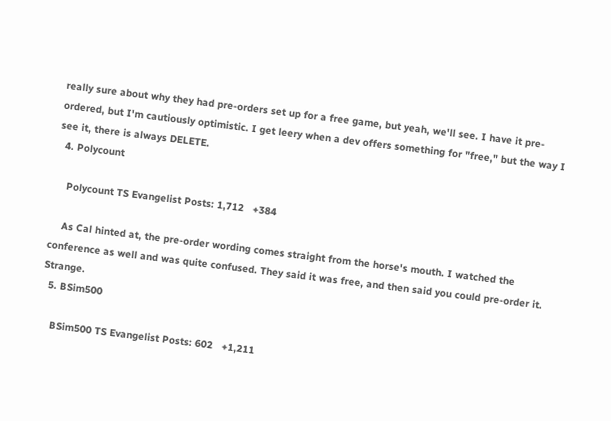really sure about why they had pre-orders set up for a free game, but yeah, we'll see. I have it pre-ordered, but I'm cautiously optimistic. I get leery when a dev offers something for "free," but the way I see it, there is always DELETE.
  4. Polycount

    Polycount TS Evangelist Posts: 1,712   +384

    As Cal hinted at, the pre-order wording comes straight from the horse's mouth. I watched the conference as well and was quite confused. They said it was free, and then said you could pre-order it. Strange.
  5. BSim500

    BSim500 TS Evangelist Posts: 602   +1,211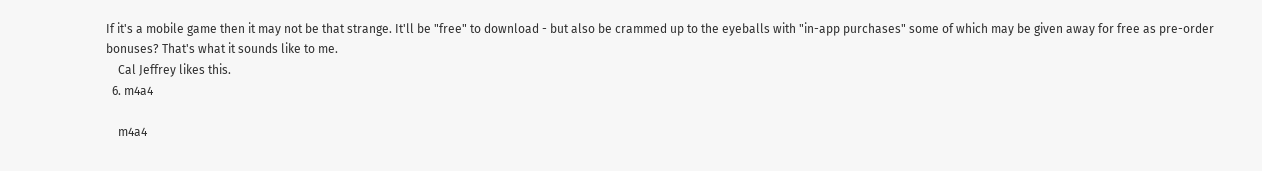If it's a mobile game then it may not be that strange. It'll be "free" to download - but also be crammed up to the eyeballs with "in-app purchases" some of which may be given away for free as pre-order bonuses? That's what it sounds like to me.
    Cal Jeffrey likes this.
  6. m4a4

    m4a4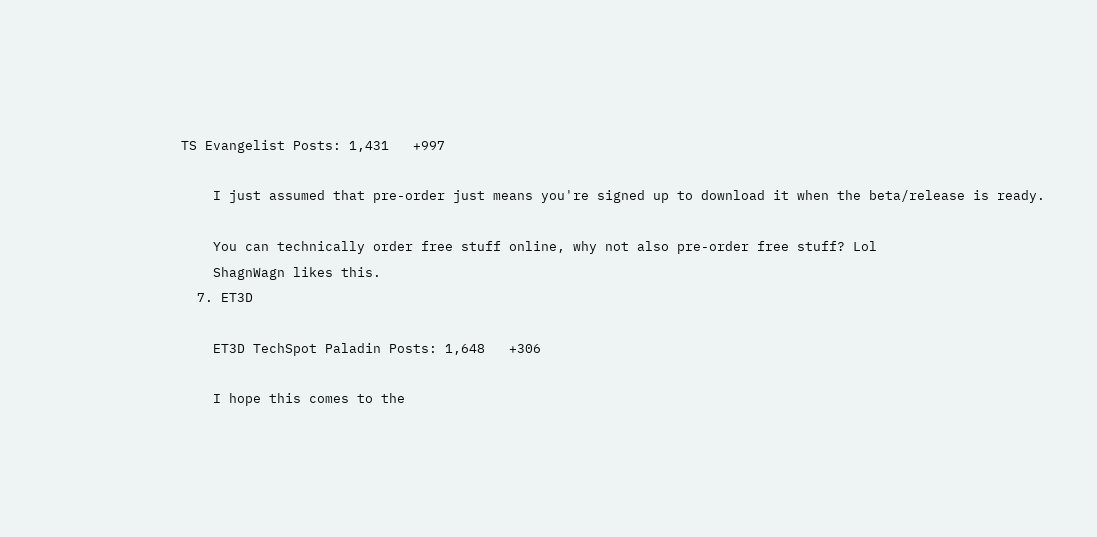TS Evangelist Posts: 1,431   +997

    I just assumed that pre-order just means you're signed up to download it when the beta/release is ready.

    You can technically order free stuff online, why not also pre-order free stuff? Lol
    ShagnWagn likes this.
  7. ET3D

    ET3D TechSpot Paladin Posts: 1,648   +306

    I hope this comes to the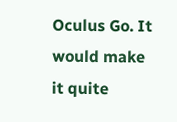Oculus Go. It would make it quite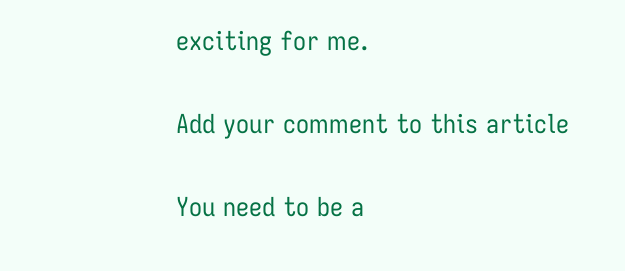exciting for me.

Add your comment to this article

You need to be a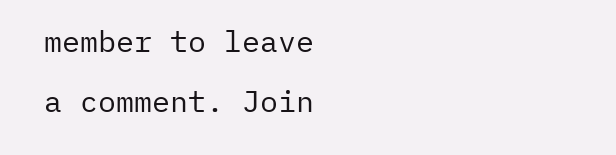member to leave a comment. Join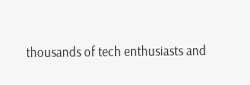thousands of tech enthusiasts and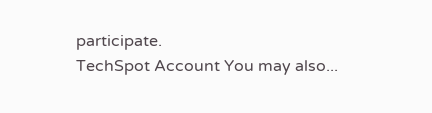participate.
TechSpot Account You may also...